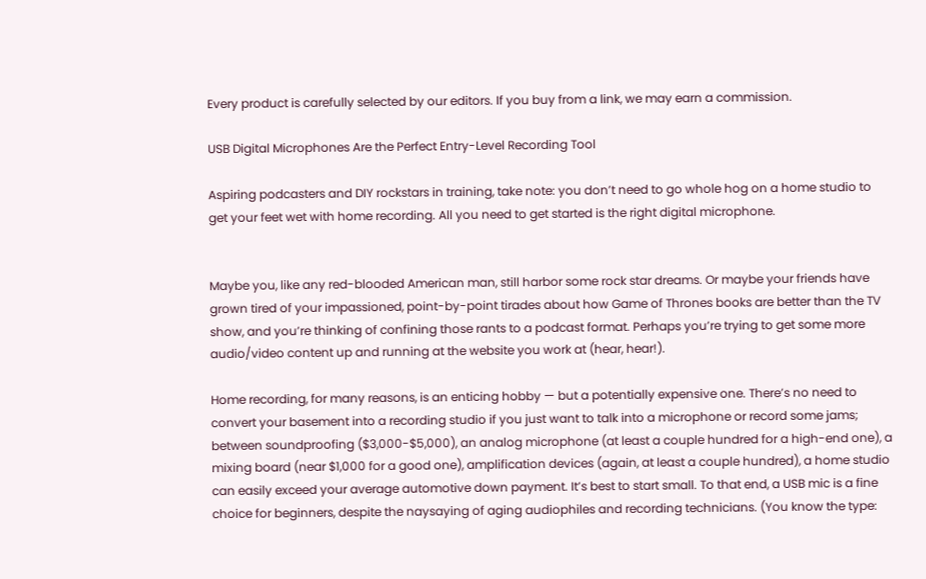Every product is carefully selected by our editors. If you buy from a link, we may earn a commission.

USB Digital Microphones Are the Perfect Entry-Level Recording Tool

Aspiring podcasters and DIY rockstars in training, take note: you don’t need to go whole hog on a home studio to get your feet wet with home recording. All you need to get started is the right digital microphone.


Maybe you, like any red-blooded American man, still harbor some rock star dreams. Or maybe your friends have grown tired of your impassioned, point-by-point tirades about how Game of Thrones books are better than the TV show, and you’re thinking of confining those rants to a podcast format. Perhaps you’re trying to get some more audio/video content up and running at the website you work at (hear, hear!).

Home recording, for many reasons, is an enticing hobby — but a potentially expensive one. There’s no need to convert your basement into a recording studio if you just want to talk into a microphone or record some jams; between soundproofing ($3,000-$5,000), an analog microphone (at least a couple hundred for a high-end one), a mixing board (near $1,000 for a good one), amplification devices (again, at least a couple hundred), a home studio can easily exceed your average automotive down payment. It’s best to start small. To that end, a USB mic is a fine choice for beginners, despite the naysaying of aging audiophiles and recording technicians. (You know the type: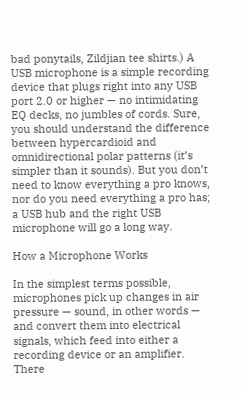bad ponytails, Zildjian tee shirts.) A USB microphone is a simple recording device that plugs right into any USB port 2.0 or higher — no intimidating EQ decks, no jumbles of cords. Sure, you should understand the difference between hypercardioid and omnidirectional polar patterns (it’s simpler than it sounds). But you don’t need to know everything a pro knows, nor do you need everything a pro has; a USB hub and the right USB microphone will go a long way.

How a Microphone Works

In the simplest terms possible, microphones pick up changes in air pressure — sound, in other words — and convert them into electrical signals, which feed into either a recording device or an amplifier. There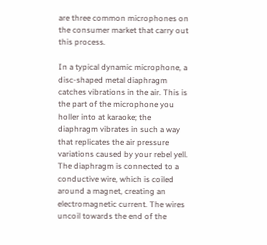are three common microphones on the consumer market that carry out this process.

In a typical dynamic microphone, a disc-shaped metal diaphragm catches vibrations in the air. This is the part of the microphone you holler into at karaoke; the diaphragm vibrates in such a way that replicates the air pressure variations caused by your rebel yell. The diaphragm is connected to a conductive wire, which is coiled around a magnet, creating an electromagnetic current. The wires uncoil towards the end of the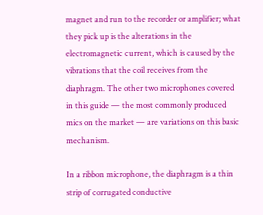magnet and run to the recorder or amplifier; what they pick up is the alterations in the electromagnetic current, which is caused by the vibrations that the coil receives from the diaphragm. The other two microphones covered in this guide — the most commonly produced mics on the market — are variations on this basic mechanism.

In a ribbon microphone, the diaphragm is a thin strip of corrugated conductive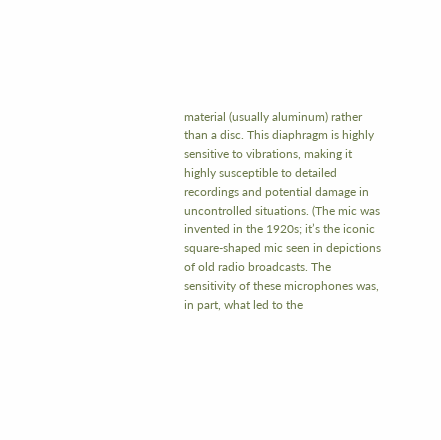material (usually aluminum) rather than a disc. This diaphragm is highly sensitive to vibrations, making it highly susceptible to detailed recordings and potential damage in uncontrolled situations. (The mic was invented in the 1920s; it’s the iconic square-shaped mic seen in depictions of old radio broadcasts. The sensitivity of these microphones was, in part, what led to the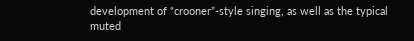development of “crooner”-style singing, as well as the typical muted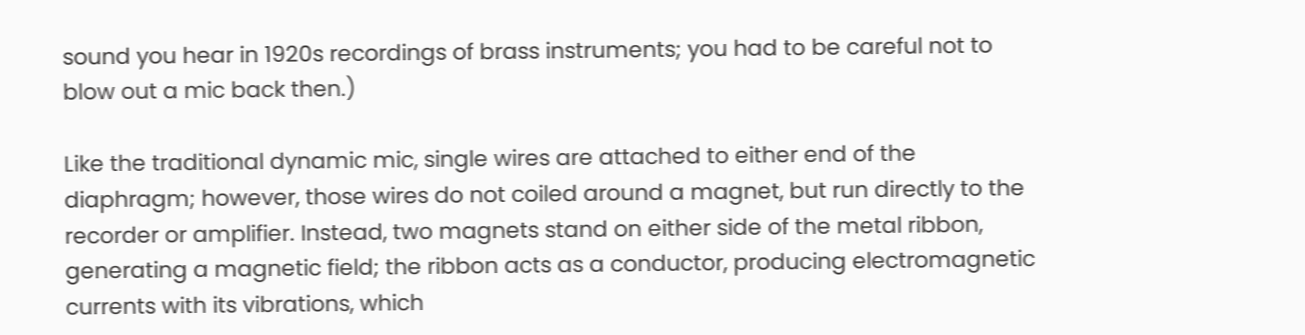sound you hear in 1920s recordings of brass instruments; you had to be careful not to blow out a mic back then.)

Like the traditional dynamic mic, single wires are attached to either end of the diaphragm; however, those wires do not coiled around a magnet, but run directly to the recorder or amplifier. Instead, two magnets stand on either side of the metal ribbon, generating a magnetic field; the ribbon acts as a conductor, producing electromagnetic currents with its vibrations, which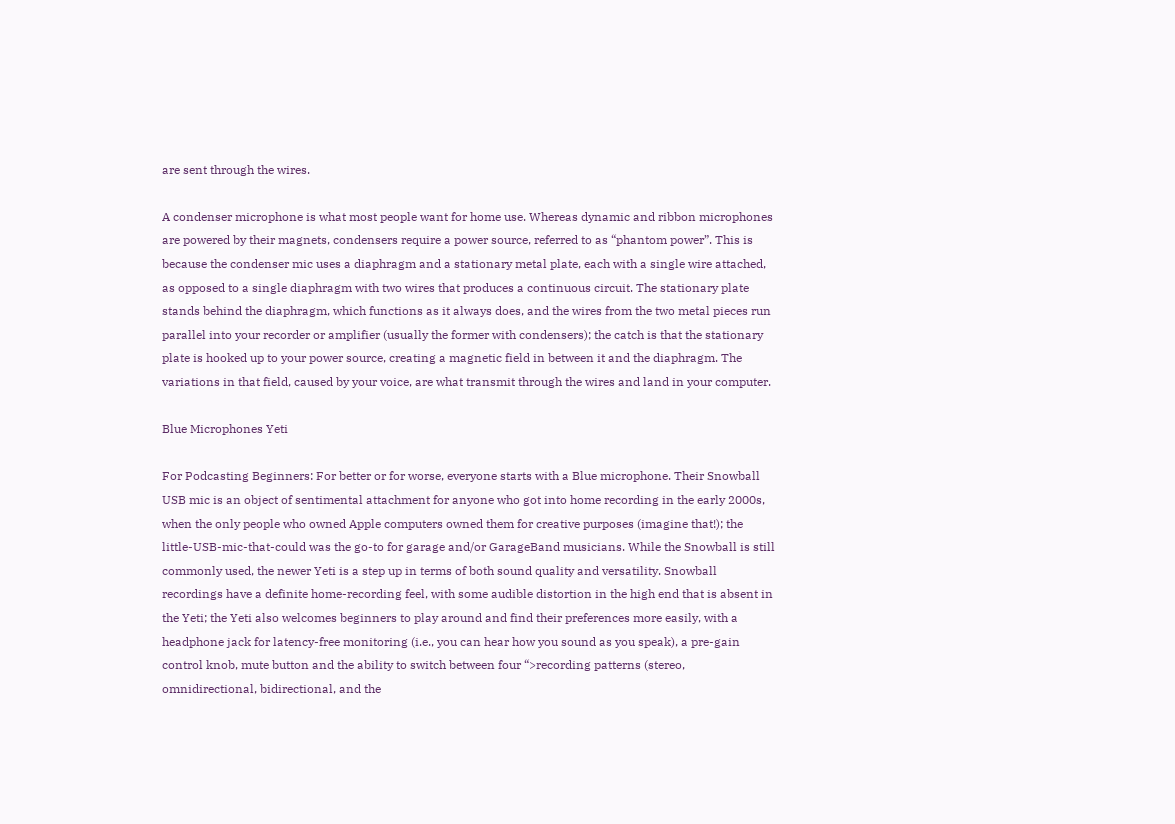are sent through the wires.

A condenser microphone is what most people want for home use. Whereas dynamic and ribbon microphones are powered by their magnets, condensers require a power source, referred to as “phantom power”. This is because the condenser mic uses a diaphragm and a stationary metal plate, each with a single wire attached, as opposed to a single diaphragm with two wires that produces a continuous circuit. The stationary plate stands behind the diaphragm, which functions as it always does, and the wires from the two metal pieces run parallel into your recorder or amplifier (usually the former with condensers); the catch is that the stationary plate is hooked up to your power source, creating a magnetic field in between it and the diaphragm. The variations in that field, caused by your voice, are what transmit through the wires and land in your computer.

Blue Microphones Yeti

For Podcasting Beginners: For better or for worse, everyone starts with a Blue microphone. Their Snowball USB mic is an object of sentimental attachment for anyone who got into home recording in the early 2000s, when the only people who owned Apple computers owned them for creative purposes (imagine that!); the little-USB-mic-that-could was the go-to for garage and/or GarageBand musicians. While the Snowball is still commonly used, the newer Yeti is a step up in terms of both sound quality and versatility. Snowball recordings have a definite home-recording feel, with some audible distortion in the high end that is absent in the Yeti; the Yeti also welcomes beginners to play around and find their preferences more easily, with a headphone jack for latency-free monitoring (i.e., you can hear how you sound as you speak), a pre-gain control knob, mute button and the ability to switch between four “>recording patterns (stereo, omnidirectional, bidirectional, and the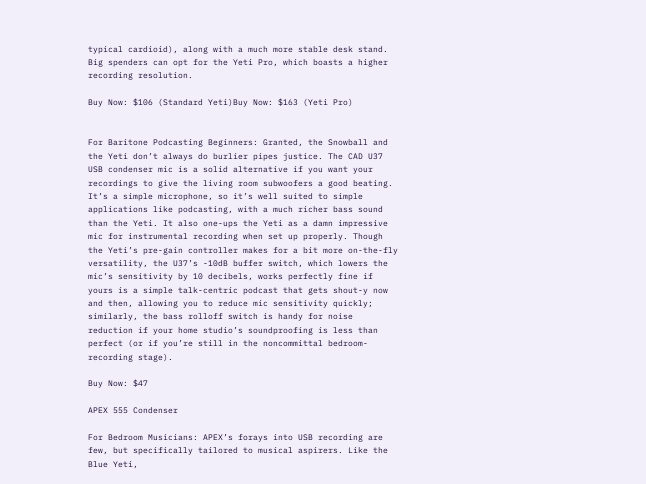typical cardioid), along with a much more stable desk stand. Big spenders can opt for the Yeti Pro, which boasts a higher recording resolution.

Buy Now: $106 (Standard Yeti)Buy Now: $163 (Yeti Pro)


For Baritone Podcasting Beginners: Granted, the Snowball and the Yeti don’t always do burlier pipes justice. The CAD U37 USB condenser mic is a solid alternative if you want your recordings to give the living room subwoofers a good beating. It’s a simple microphone, so it’s well suited to simple applications like podcasting, with a much richer bass sound than the Yeti. It also one-ups the Yeti as a damn impressive mic for instrumental recording when set up properly. Though the Yeti’s pre-gain controller makes for a bit more on-the-fly versatility, the U37’s -10dB buffer switch, which lowers the mic’s sensitivity by 10 decibels, works perfectly fine if yours is a simple talk-centric podcast that gets shout-y now and then, allowing you to reduce mic sensitivity quickly; similarly, the bass rolloff switch is handy for noise reduction if your home studio’s soundproofing is less than perfect (or if you’re still in the noncommittal bedroom-recording stage).

Buy Now: $47

APEX 555 Condenser

For Bedroom Musicians: APEX’s forays into USB recording are few, but specifically tailored to musical aspirers. Like the Blue Yeti,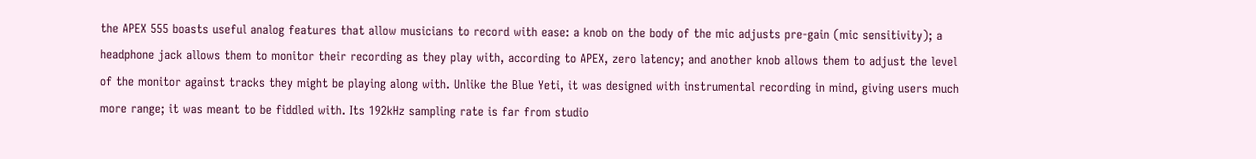the APEX 555 boasts useful analog features that allow musicians to record with ease: a knob on the body of the mic adjusts pre-gain (mic sensitivity); a headphone jack allows them to monitor their recording as they play with, according to APEX, zero latency; and another knob allows them to adjust the level of the monitor against tracks they might be playing along with. Unlike the Blue Yeti, it was designed with instrumental recording in mind, giving users much more range; it was meant to be fiddled with. Its 192kHz sampling rate is far from studio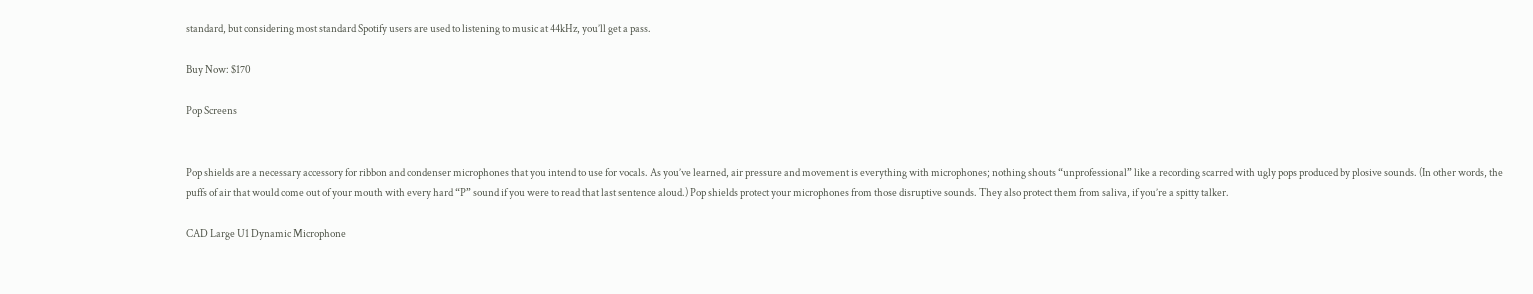standard, but considering most standard Spotify users are used to listening to music at 44kHz, you’ll get a pass.

Buy Now: $170

Pop Screens


Pop shields are a necessary accessory for ribbon and condenser microphones that you intend to use for vocals. As you’ve learned, air pressure and movement is everything with microphones; nothing shouts “unprofessional” like a recording scarred with ugly pops produced by plosive sounds. (In other words, the puffs of air that would come out of your mouth with every hard “P” sound if you were to read that last sentence aloud.) Pop shields protect your microphones from those disruptive sounds. They also protect them from saliva, if you’re a spitty talker.

CAD Large U1 Dynamic Microphone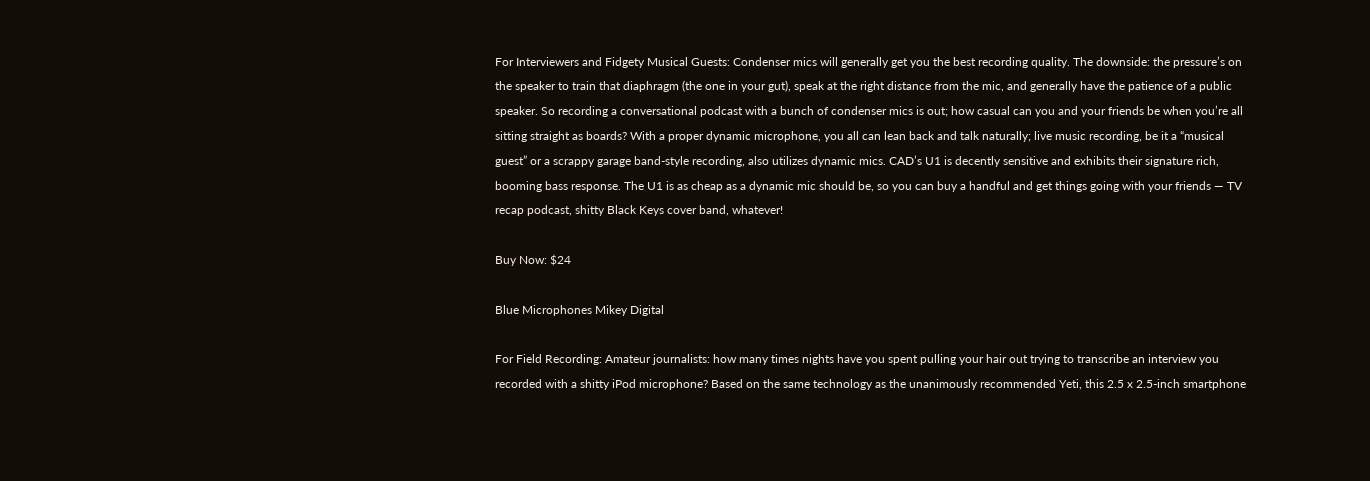For Interviewers and Fidgety Musical Guests: Condenser mics will generally get you the best recording quality. The downside: the pressure’s on the speaker to train that diaphragm (the one in your gut), speak at the right distance from the mic, and generally have the patience of a public speaker. So recording a conversational podcast with a bunch of condenser mics is out; how casual can you and your friends be when you’re all sitting straight as boards? With a proper dynamic microphone, you all can lean back and talk naturally; live music recording, be it a “musical guest” or a scrappy garage band-style recording, also utilizes dynamic mics. CAD’s U1 is decently sensitive and exhibits their signature rich, booming bass response. The U1 is as cheap as a dynamic mic should be, so you can buy a handful and get things going with your friends — TV recap podcast, shitty Black Keys cover band, whatever!

Buy Now: $24

Blue Microphones Mikey Digital

For Field Recording: Amateur journalists: how many times nights have you spent pulling your hair out trying to transcribe an interview you recorded with a shitty iPod microphone? Based on the same technology as the unanimously recommended Yeti, this 2.5 x 2.5-inch smartphone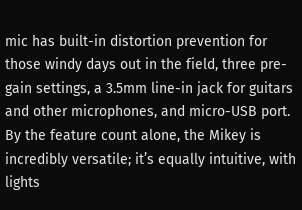mic has built-in distortion prevention for those windy days out in the field, three pre-gain settings, a 3.5mm line-in jack for guitars and other microphones, and micro-USB port. By the feature count alone, the Mikey is incredibly versatile; it’s equally intuitive, with lights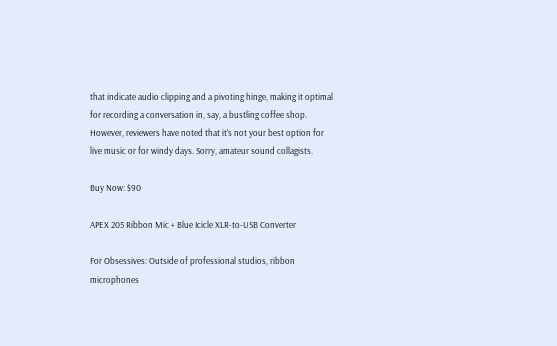that indicate audio clipping and a pivoting hinge, making it optimal for recording a conversation in, say, a bustling coffee shop. However, reviewers have noted that it’s not your best option for live music or for windy days. Sorry, amateur sound collagists.

Buy Now: $90

APEX 205 Ribbon Mic + Blue Icicle XLR-to-USB Converter

For Obsessives: Outside of professional studios, ribbon microphones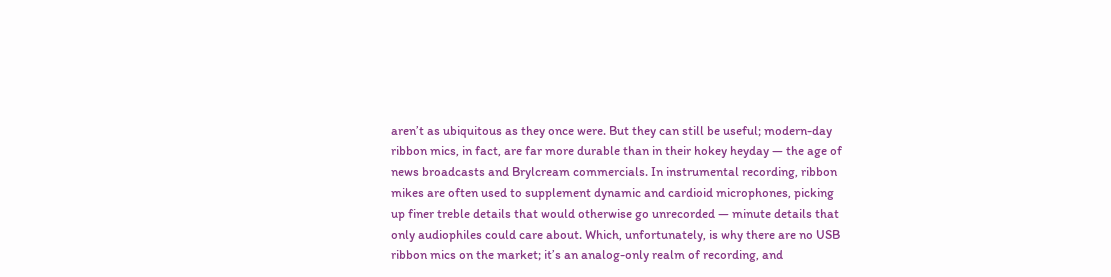aren’t as ubiquitous as they once were. But they can still be useful; modern-day ribbon mics, in fact, are far more durable than in their hokey heyday — the age of news broadcasts and Brylcream commercials. In instrumental recording, ribbon mikes are often used to supplement dynamic and cardioid microphones, picking up finer treble details that would otherwise go unrecorded — minute details that only audiophiles could care about. Which, unfortunately, is why there are no USB ribbon mics on the market; it’s an analog-only realm of recording, and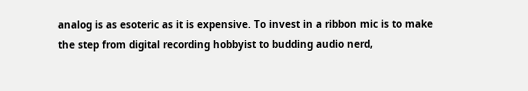analog is as esoteric as it is expensive. To invest in a ribbon mic is to make the step from digital recording hobbyist to budding audio nerd,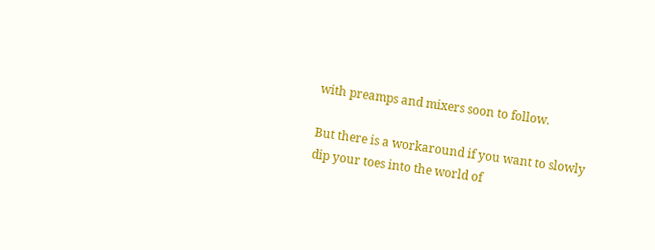with preamps and mixers soon to follow.

But there is a workaround if you want to slowly dip your toes into the world of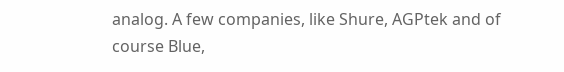analog. A few companies, like Shure, AGPtek and of course Blue,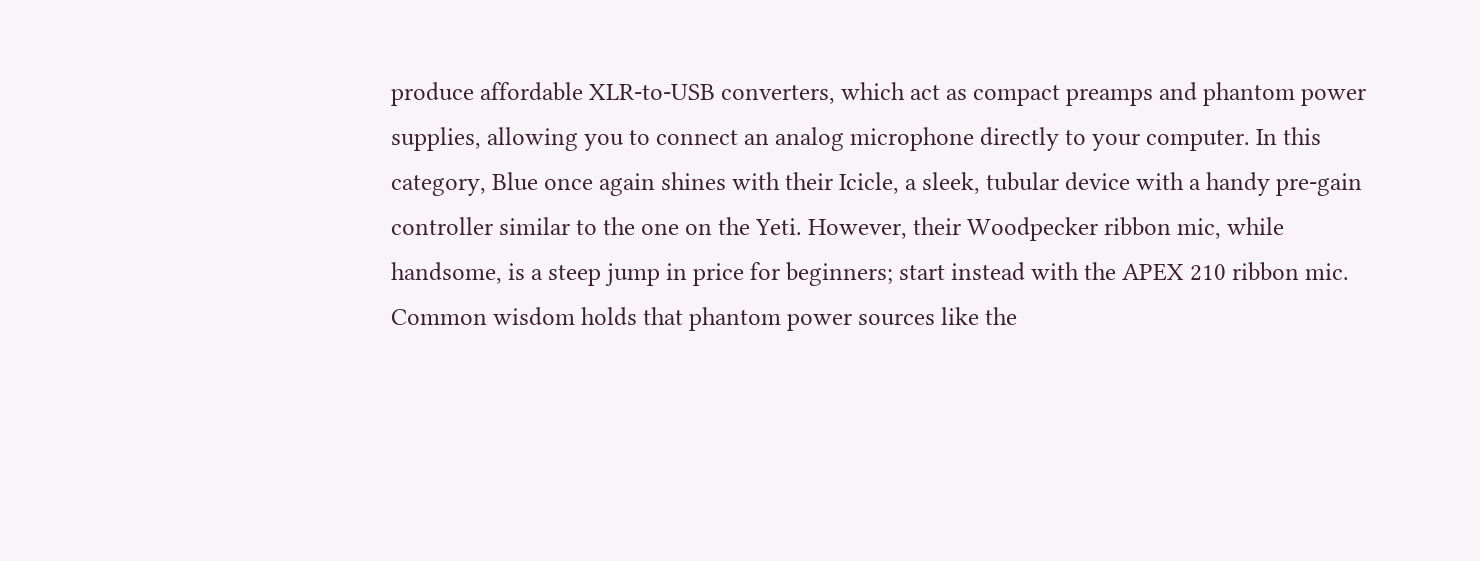produce affordable XLR-to-USB converters, which act as compact preamps and phantom power supplies, allowing you to connect an analog microphone directly to your computer. In this category, Blue once again shines with their Icicle, a sleek, tubular device with a handy pre-gain controller similar to the one on the Yeti. However, their Woodpecker ribbon mic, while handsome, is a steep jump in price for beginners; start instead with the APEX 210 ribbon mic. Common wisdom holds that phantom power sources like the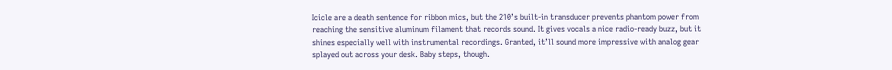Icicle are a death sentence for ribbon mics, but the 210’s built-in transducer prevents phantom power from reaching the sensitive aluminum filament that records sound. It gives vocals a nice radio-ready buzz, but it shines especially well with instrumental recordings. Granted, it’ll sound more impressive with analog gear splayed out across your desk. Baby steps, though.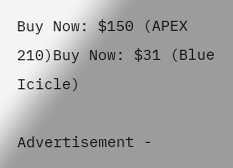Buy Now: $150 (APEX 210)Buy Now: $31 (Blue Icicle)

Advertisement -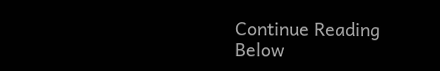Continue Reading Below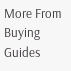More From Buying Guides